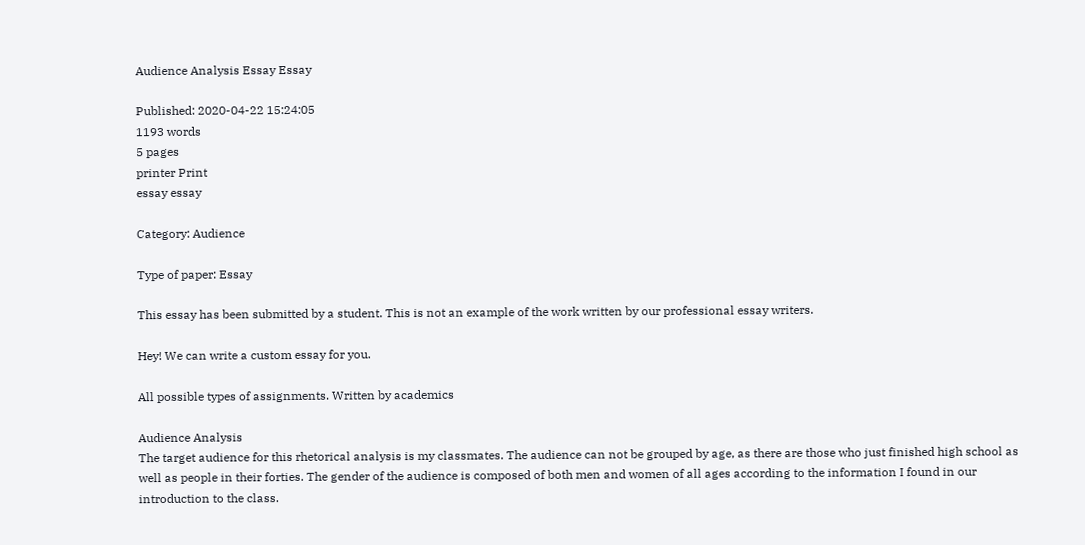Audience Analysis Essay Essay

Published: 2020-04-22 15:24:05
1193 words
5 pages
printer Print
essay essay

Category: Audience

Type of paper: Essay

This essay has been submitted by a student. This is not an example of the work written by our professional essay writers.

Hey! We can write a custom essay for you.

All possible types of assignments. Written by academics

Audience Analysis
The target audience for this rhetorical analysis is my classmates. The audience can not be grouped by age, as there are those who just finished high school as well as people in their forties. The gender of the audience is composed of both men and women of all ages according to the information I found in our introduction to the class.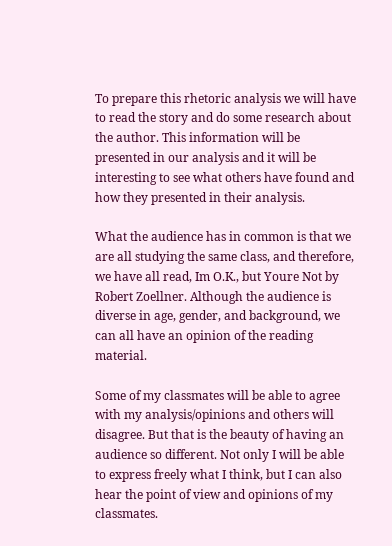To prepare this rhetoric analysis we will have to read the story and do some research about the author. This information will be presented in our analysis and it will be interesting to see what others have found and how they presented in their analysis.

What the audience has in common is that we are all studying the same class, and therefore, we have all read, Im O.K., but Youre Not by Robert Zoellner. Although the audience is diverse in age, gender, and background, we can all have an opinion of the reading material.

Some of my classmates will be able to agree with my analysis/opinions and others will disagree. But that is the beauty of having an audience so different. Not only I will be able to express freely what I think, but I can also hear the point of view and opinions of my classmates.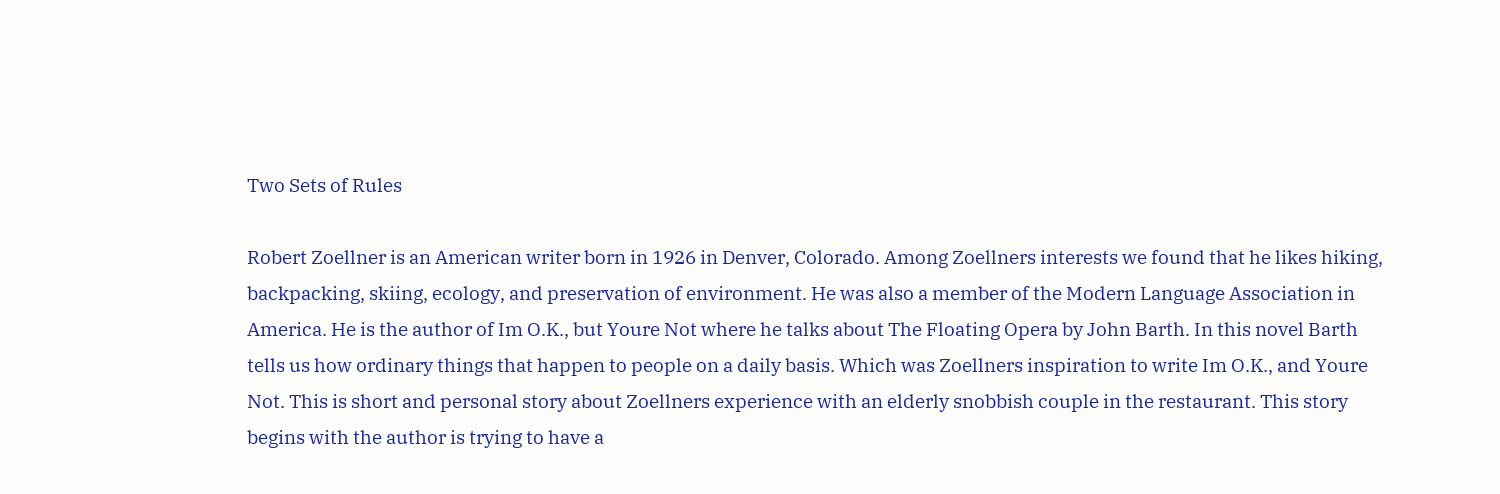Two Sets of Rules

Robert Zoellner is an American writer born in 1926 in Denver, Colorado. Among Zoellners interests we found that he likes hiking, backpacking, skiing, ecology, and preservation of environment. He was also a member of the Modern Language Association in America. He is the author of Im O.K., but Youre Not where he talks about The Floating Opera by John Barth. In this novel Barth tells us how ordinary things that happen to people on a daily basis. Which was Zoellners inspiration to write Im O.K., and Youre Not. This is short and personal story about Zoellners experience with an elderly snobbish couple in the restaurant. This story begins with the author is trying to have a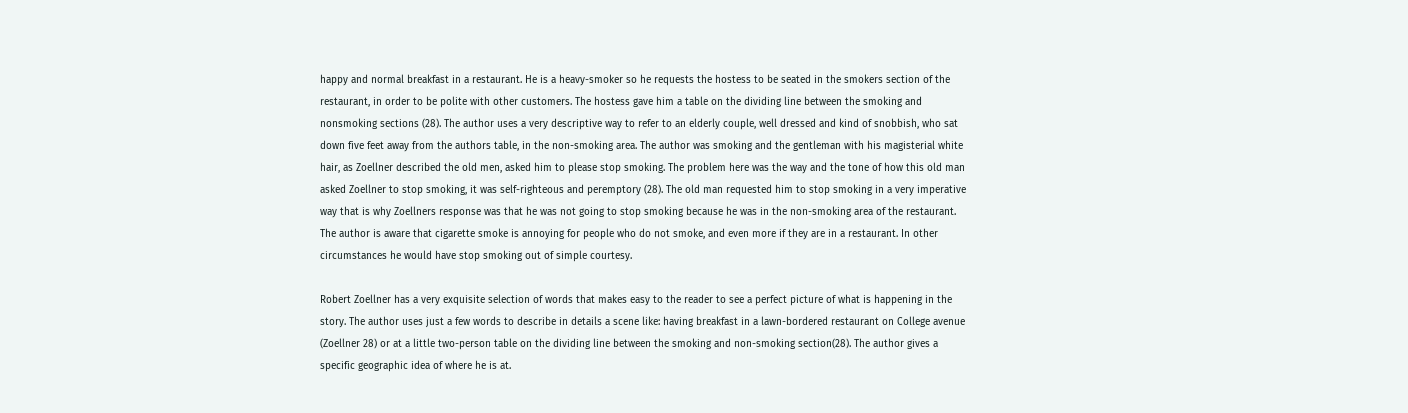happy and normal breakfast in a restaurant. He is a heavy-smoker so he requests the hostess to be seated in the smokers section of the restaurant, in order to be polite with other customers. The hostess gave him a table on the dividing line between the smoking and nonsmoking sections (28). The author uses a very descriptive way to refer to an elderly couple, well dressed and kind of snobbish, who sat down five feet away from the authors table, in the non-smoking area. The author was smoking and the gentleman with his magisterial white hair, as Zoellner described the old men, asked him to please stop smoking. The problem here was the way and the tone of how this old man asked Zoellner to stop smoking, it was self-righteous and peremptory (28). The old man requested him to stop smoking in a very imperative way that is why Zoellners response was that he was not going to stop smoking because he was in the non-smoking area of the restaurant. The author is aware that cigarette smoke is annoying for people who do not smoke, and even more if they are in a restaurant. In other circumstances he would have stop smoking out of simple courtesy.

Robert Zoellner has a very exquisite selection of words that makes easy to the reader to see a perfect picture of what is happening in the story. The author uses just a few words to describe in details a scene like: having breakfast in a lawn-bordered restaurant on College avenue (Zoellner 28) or at a little two-person table on the dividing line between the smoking and non-smoking section(28). The author gives a specific geographic idea of where he is at.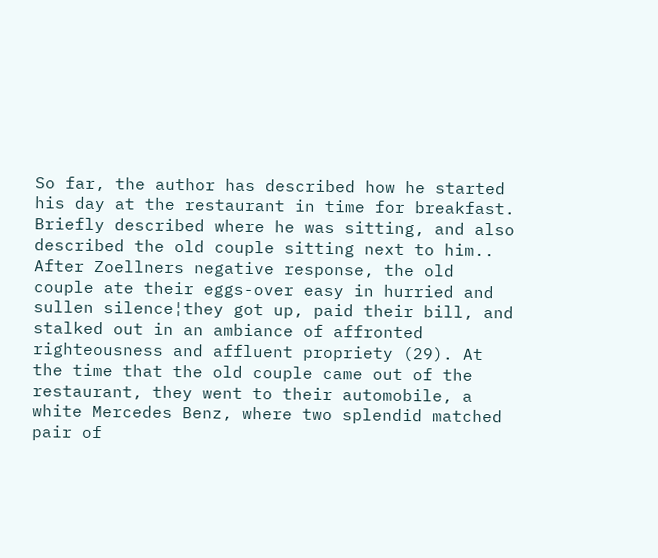So far, the author has described how he started his day at the restaurant in time for breakfast. Briefly described where he was sitting, and also described the old couple sitting next to him.. After Zoellners negative response, the old couple ate their eggs-over easy in hurried and sullen silence¦they got up, paid their bill, and stalked out in an ambiance of affronted righteousness and affluent propriety (29). At the time that the old couple came out of the restaurant, they went to their automobile, a white Mercedes Benz, where two splendid matched pair of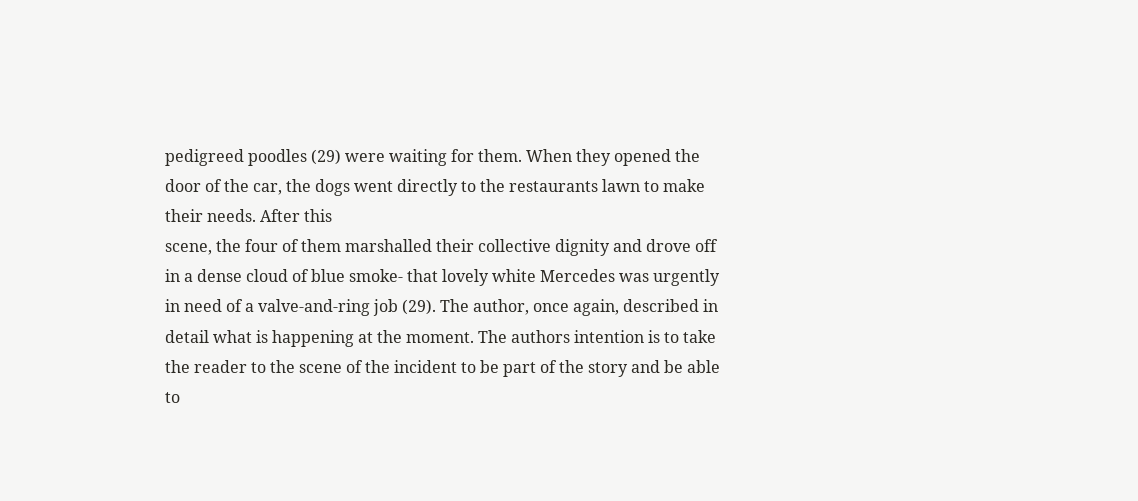pedigreed poodles (29) were waiting for them. When they opened the door of the car, the dogs went directly to the restaurants lawn to make their needs. After this
scene, the four of them marshalled their collective dignity and drove off in a dense cloud of blue smoke- that lovely white Mercedes was urgently in need of a valve-and-ring job (29). The author, once again, described in detail what is happening at the moment. The authors intention is to take the reader to the scene of the incident to be part of the story and be able to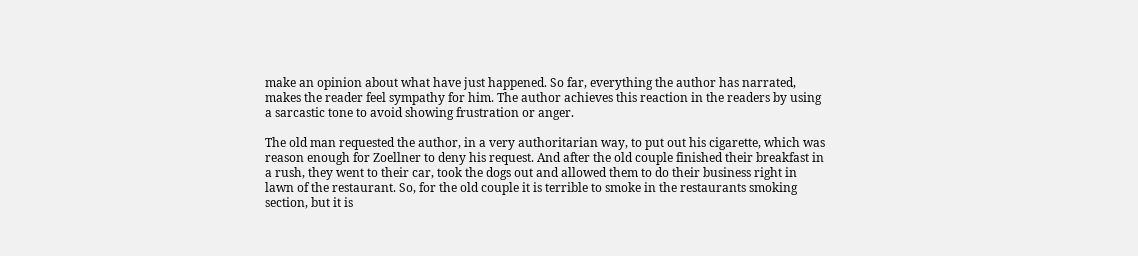make an opinion about what have just happened. So far, everything the author has narrated, makes the reader feel sympathy for him. The author achieves this reaction in the readers by using a sarcastic tone to avoid showing frustration or anger.

The old man requested the author, in a very authoritarian way, to put out his cigarette, which was reason enough for Zoellner to deny his request. And after the old couple finished their breakfast in a rush, they went to their car, took the dogs out and allowed them to do their business right in lawn of the restaurant. So, for the old couple it is terrible to smoke in the restaurants smoking section, but it is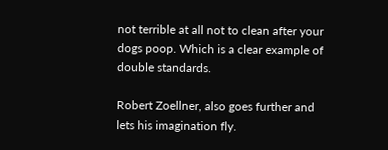not terrible at all not to clean after your dogs poop. Which is a clear example of double standards.

Robert Zoellner, also goes further and lets his imagination fly.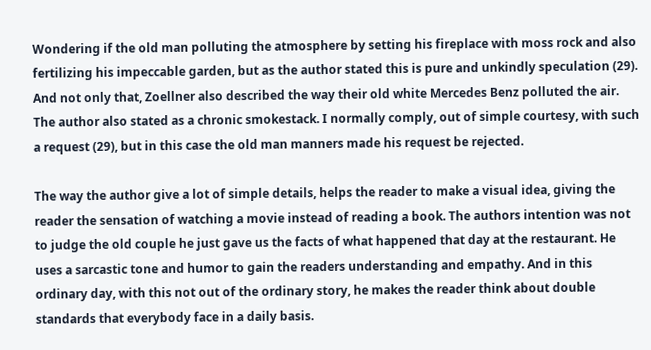Wondering if the old man polluting the atmosphere by setting his fireplace with moss rock and also fertilizing his impeccable garden, but as the author stated this is pure and unkindly speculation (29). And not only that, Zoellner also described the way their old white Mercedes Benz polluted the air. The author also stated as a chronic smokestack. I normally comply, out of simple courtesy, with such a request (29), but in this case the old man manners made his request be rejected.

The way the author give a lot of simple details, helps the reader to make a visual idea, giving the reader the sensation of watching a movie instead of reading a book. The authors intention was not to judge the old couple he just gave us the facts of what happened that day at the restaurant. He uses a sarcastic tone and humor to gain the readers understanding and empathy. And in this ordinary day, with this not out of the ordinary story, he makes the reader think about double standards that everybody face in a daily basis.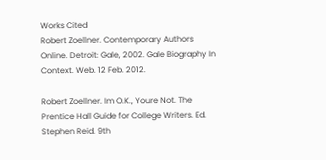Works Cited
Robert Zoellner. Contemporary Authors Online. Detroit: Gale, 2002. Gale Biography In Context. Web. 12 Feb. 2012.

Robert Zoellner. Im O.K., Youre Not. The Prentice Hall Guide for College Writers. Ed. Stephen Reid. 9th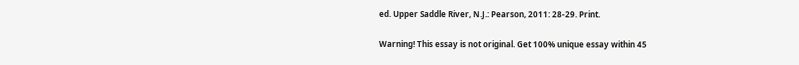ed. Upper Saddle River, N.J.: Pearson, 2011: 28-29. Print.

Warning! This essay is not original. Get 100% unique essay within 45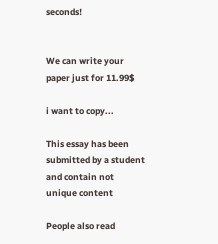seconds!


We can write your paper just for 11.99$

i want to copy...

This essay has been submitted by a student and contain not unique content

People also read